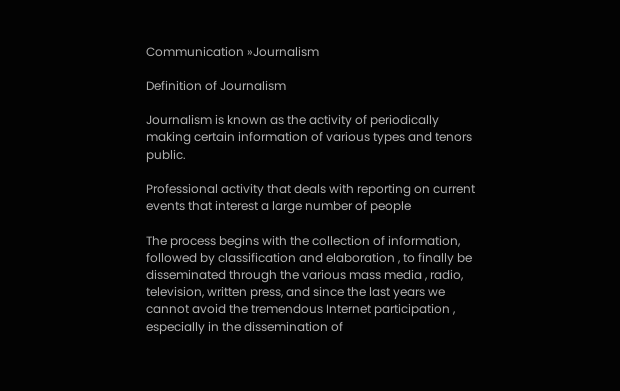Communication »Journalism

Definition of Journalism

Journalism is known as the activity of periodically making certain information of various types and tenors public.

Professional activity that deals with reporting on current events that interest a large number of people

The process begins with the collection of information, followed by classification and elaboration , to finally be disseminated through the various mass media , radio, television, written press, and since the last years we cannot avoid the tremendous Internet participation , especially in the dissemination of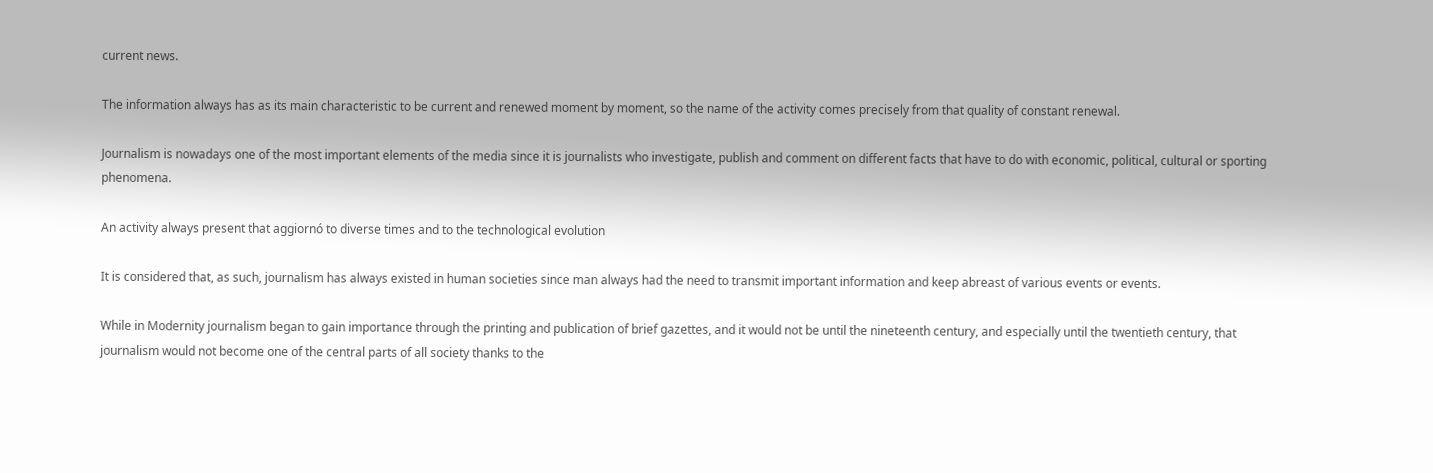current news.

The information always has as its main characteristic to be current and renewed moment by moment, so the name of the activity comes precisely from that quality of constant renewal.

Journalism is nowadays one of the most important elements of the media since it is journalists who investigate, publish and comment on different facts that have to do with economic, political, cultural or sporting phenomena.

An activity always present that aggiornó to diverse times and to the technological evolution

It is considered that, as such, journalism has always existed in human societies since man always had the need to transmit important information and keep abreast of various events or events.

While in Modernity journalism began to gain importance through the printing and publication of brief gazettes, and it would not be until the nineteenth century, and especially until the twentieth century, that journalism would not become one of the central parts of all society thanks to the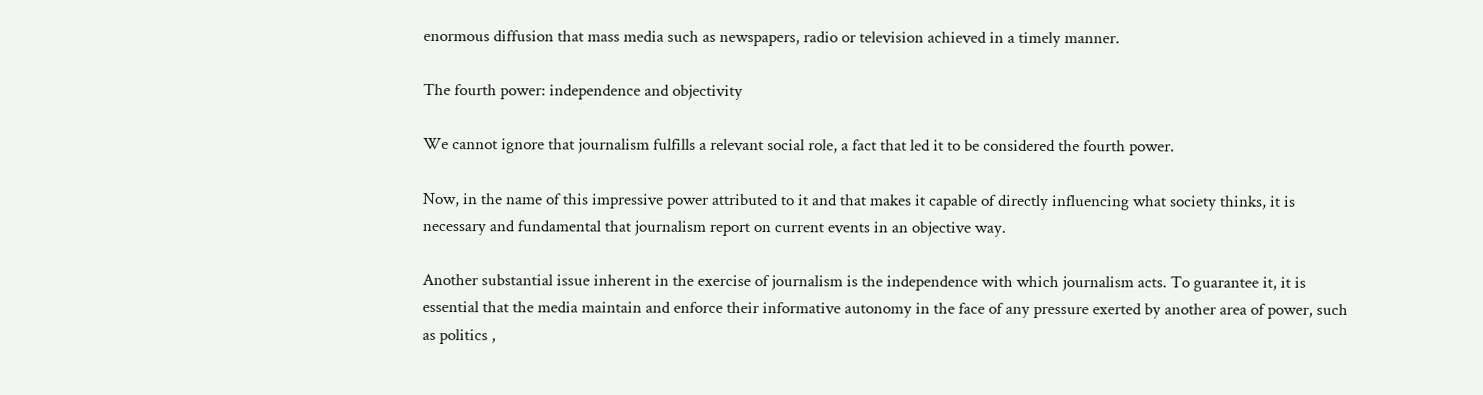enormous diffusion that mass media such as newspapers, radio or television achieved in a timely manner.

The fourth power: independence and objectivity

We cannot ignore that journalism fulfills a relevant social role, a fact that led it to be considered the fourth power.

Now, in the name of this impressive power attributed to it and that makes it capable of directly influencing what society thinks, it is necessary and fundamental that journalism report on current events in an objective way.

Another substantial issue inherent in the exercise of journalism is the independence with which journalism acts. To guarantee it, it is essential that the media maintain and enforce their informative autonomy in the face of any pressure exerted by another area of power, such as politics ,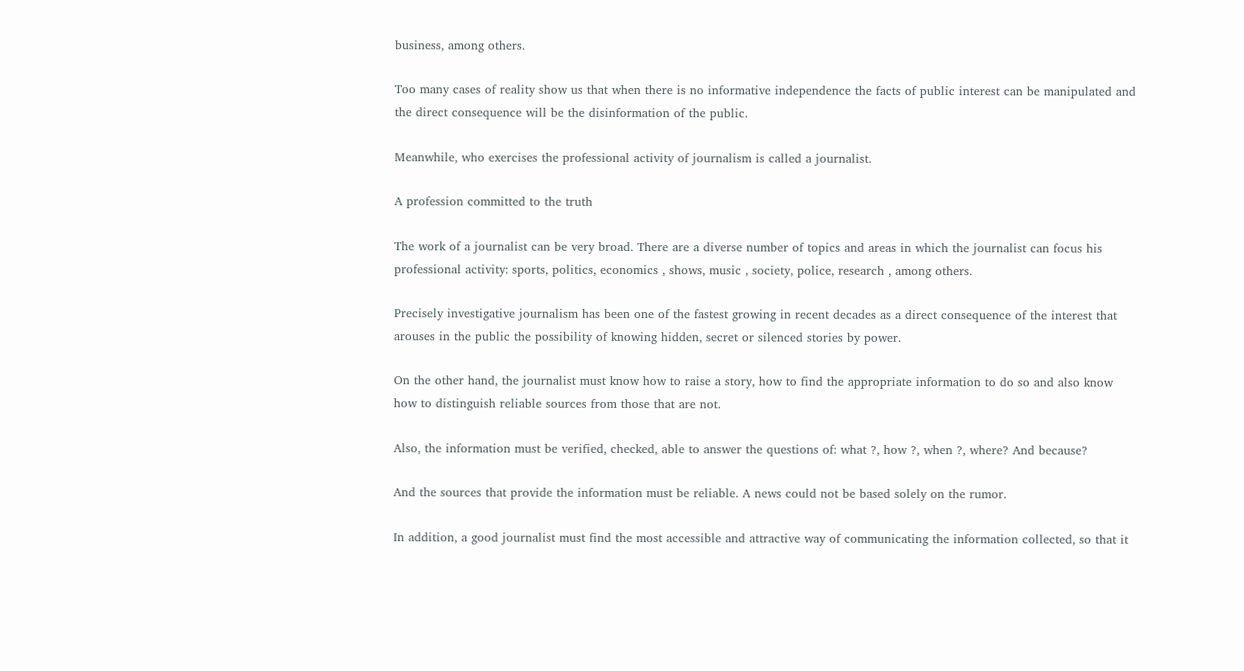business, among others.

Too many cases of reality show us that when there is no informative independence the facts of public interest can be manipulated and the direct consequence will be the disinformation of the public.

Meanwhile, who exercises the professional activity of journalism is called a journalist.

A profession committed to the truth

The work of a journalist can be very broad. There are a diverse number of topics and areas in which the journalist can focus his professional activity: sports, politics, economics , shows, music , society, police, research , among others.

Precisely investigative journalism has been one of the fastest growing in recent decades as a direct consequence of the interest that arouses in the public the possibility of knowing hidden, secret or silenced stories by power.

On the other hand, the journalist must know how to raise a story, how to find the appropriate information to do so and also know how to distinguish reliable sources from those that are not.

Also, the information must be verified, checked, able to answer the questions of: what ?, how ?, when ?, where? And because?

And the sources that provide the information must be reliable. A news could not be based solely on the rumor.

In addition, a good journalist must find the most accessible and attractive way of communicating the information collected, so that it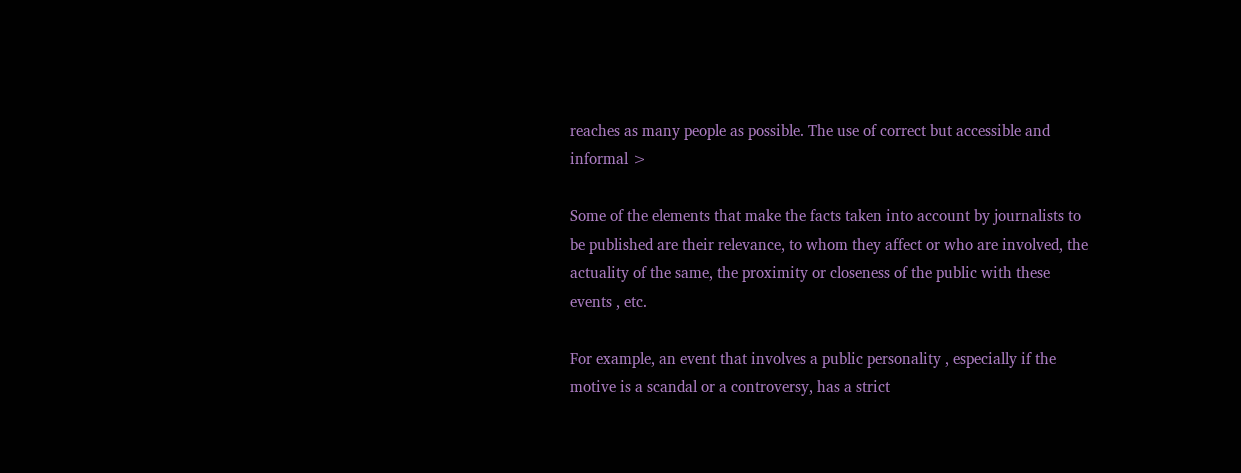reaches as many people as possible. The use of correct but accessible and informal >

Some of the elements that make the facts taken into account by journalists to be published are their relevance, to whom they affect or who are involved, the actuality of the same, the proximity or closeness of the public with these events , etc.

For example, an event that involves a public personality , especially if the motive is a scandal or a controversy, has a strict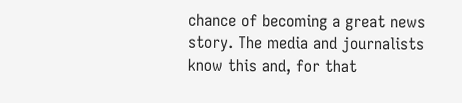chance of becoming a great news story. The media and journalists know this and, for that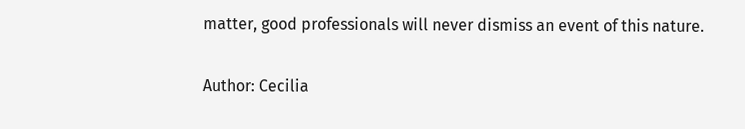matter, good professionals will never dismiss an event of this nature.

Author: Cecilia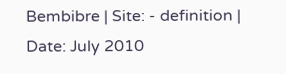Bembibre | Site: - definition | Date: July 2010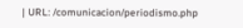| URL: /comunicacion/periodismo.php